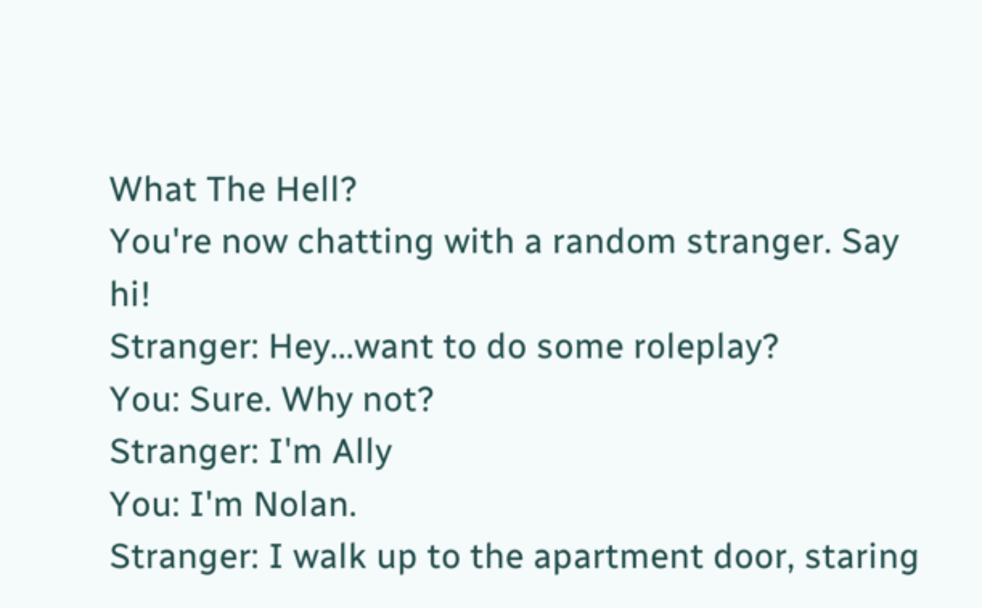What The Hell?
You're now chatting with a random stranger. Say hi!
Stranger: Hey...want to do some roleplay?
You: Sure. Why not?
Stranger: I'm Ally
You: I'm Nolan.
Stranger: I walk up to the apartment door, staring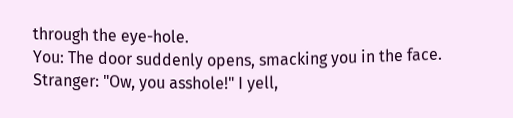through the eye-hole.
You: The door suddenly opens, smacking you in the face.
Stranger: "Ow, you asshole!" I yell,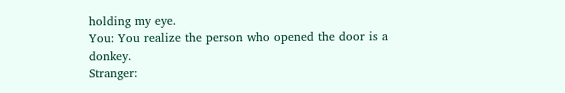holding my eye.
You: You realize the person who opened the door is a donkey.
Stranger: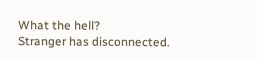What the hell?
Stranger has disconnected.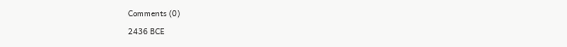Comments (0)
2436 BCE